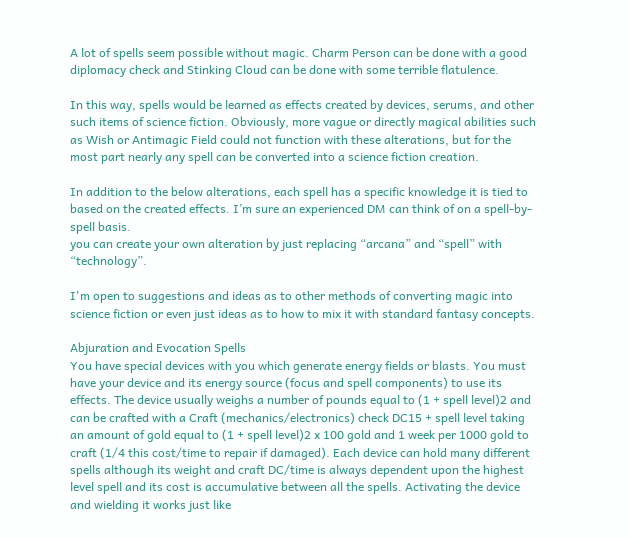A lot of spells seem possible without magic. Charm Person can be done with a good diplomacy check and Stinking Cloud can be done with some terrible flatulence.

In this way, spells would be learned as effects created by devices, serums, and other such items of science fiction. Obviously, more vague or directly magical abilities such as Wish or Antimagic Field could not function with these alterations, but for the most part nearly any spell can be converted into a science fiction creation.

In addition to the below alterations, each spell has a specific knowledge it is tied to based on the created effects. I’m sure an experienced DM can think of on a spell-by-spell basis.
you can create your own alteration by just replacing “arcana” and “spell” with “technology”.

I'm open to suggestions and ideas as to other methods of converting magic into science fiction or even just ideas as to how to mix it with standard fantasy concepts.

Abjuration and Evocation Spells
You have special devices with you which generate energy fields or blasts. You must have your device and its energy source (focus and spell components) to use its effects. The device usually weighs a number of pounds equal to (1 + spell level)2 and can be crafted with a Craft (mechanics/electronics) check DC15 + spell level taking an amount of gold equal to (1 + spell level)2 x 100 gold and 1 week per 1000 gold to craft (1/4 this cost/time to repair if damaged). Each device can hold many different spells although its weight and craft DC/time is always dependent upon the highest level spell and its cost is accumulative between all the spells. Activating the device and wielding it works just like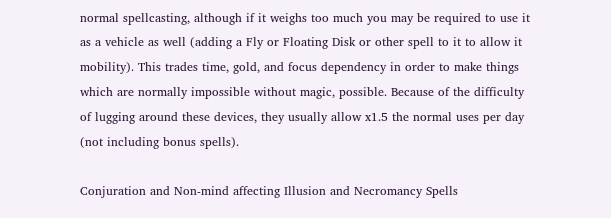normal spellcasting, although if it weighs too much you may be required to use it as a vehicle as well (adding a Fly or Floating Disk or other spell to it to allow it mobility). This trades time, gold, and focus dependency in order to make things which are normally impossible without magic, possible. Because of the difficulty of lugging around these devices, they usually allow x1.5 the normal uses per day (not including bonus spells).

Conjuration and Non-mind affecting Illusion and Necromancy Spells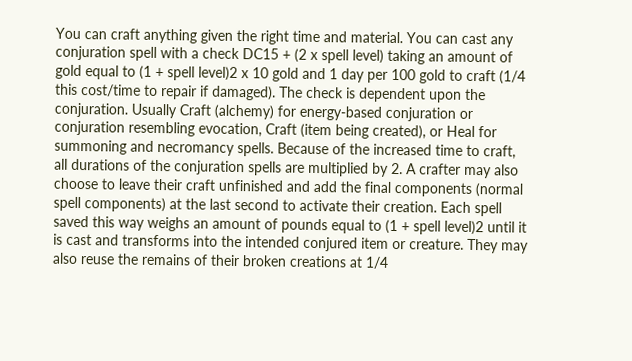You can craft anything given the right time and material. You can cast any conjuration spell with a check DC15 + (2 x spell level) taking an amount of gold equal to (1 + spell level)2 x 10 gold and 1 day per 100 gold to craft (1/4 this cost/time to repair if damaged). The check is dependent upon the conjuration. Usually Craft (alchemy) for energy-based conjuration or conjuration resembling evocation, Craft (item being created), or Heal for summoning and necromancy spells. Because of the increased time to craft, all durations of the conjuration spells are multiplied by 2. A crafter may also choose to leave their craft unfinished and add the final components (normal spell components) at the last second to activate their creation. Each spell saved this way weighs an amount of pounds equal to (1 + spell level)2 until it is cast and transforms into the intended conjured item or creature. They may also reuse the remains of their broken creations at 1/4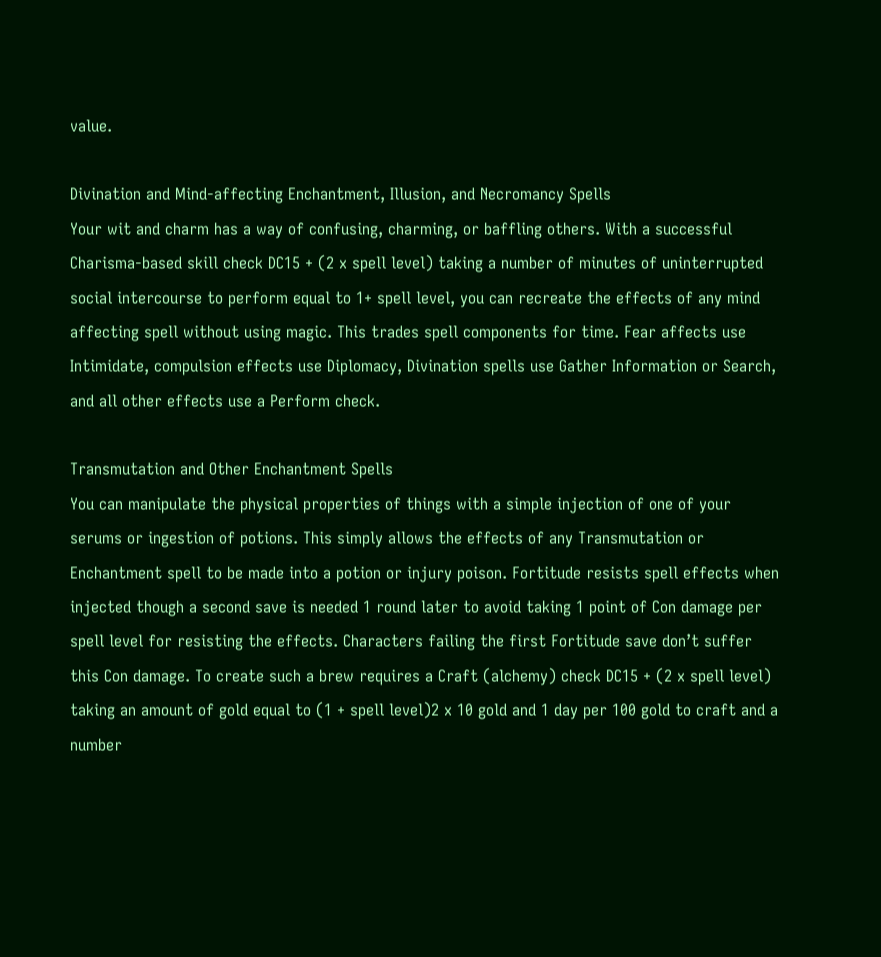value.

Divination and Mind-affecting Enchantment, Illusion, and Necromancy Spells
Your wit and charm has a way of confusing, charming, or baffling others. With a successful Charisma-based skill check DC15 + (2 x spell level) taking a number of minutes of uninterrupted social intercourse to perform equal to 1+ spell level, you can recreate the effects of any mind affecting spell without using magic. This trades spell components for time. Fear affects use Intimidate, compulsion effects use Diplomacy, Divination spells use Gather Information or Search, and all other effects use a Perform check.

Transmutation and Other Enchantment Spells
You can manipulate the physical properties of things with a simple injection of one of your serums or ingestion of potions. This simply allows the effects of any Transmutation or Enchantment spell to be made into a potion or injury poison. Fortitude resists spell effects when injected though a second save is needed 1 round later to avoid taking 1 point of Con damage per spell level for resisting the effects. Characters failing the first Fortitude save don’t suffer this Con damage. To create such a brew requires a Craft (alchemy) check DC15 + (2 x spell level) taking an amount of gold equal to (1 + spell level)2 x 10 gold and 1 day per 100 gold to craft and a number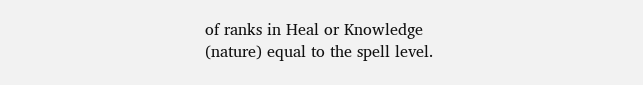of ranks in Heal or Knowledge (nature) equal to the spell level.